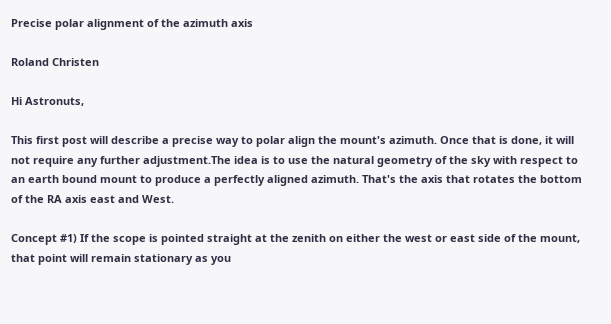Precise polar alignment of the azimuth axis

Roland Christen

Hi Astronuts,

This first post will describe a precise way to polar align the mount's azimuth. Once that is done, it will not require any further adjustment.The idea is to use the natural geometry of the sky with respect to an earth bound mount to produce a perfectly aligned azimuth. That's the axis that rotates the bottom of the RA axis east and West.

Concept #1) If the scope is pointed straight at the zenith on either the west or east side of the mount, that point will remain stationary as you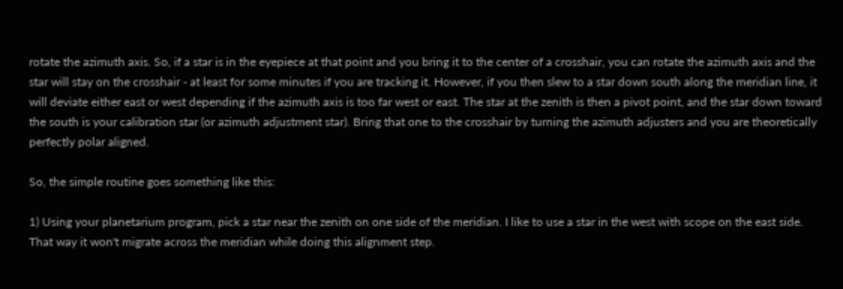rotate the azimuth axis. So, if a star is in the eyepiece at that point and you bring it to the center of a crosshair, you can rotate the azimuth axis and the star will stay on the crosshair - at least for some minutes if you are tracking it. However, if you then slew to a star down south along the meridian line, it will deviate either east or west depending if the azimuth axis is too far west or east. The star at the zenith is then a pivot point, and the star down toward the south is your calibration star (or azimuth adjustment star). Bring that one to the crosshair by turning the azimuth adjusters and you are theoretically perfectly polar aligned.

So, the simple routine goes something like this:

1) Using your planetarium program, pick a star near the zenith on one side of the meridian. I like to use a star in the west with scope on the east side. That way it won't migrate across the meridian while doing this alignment step.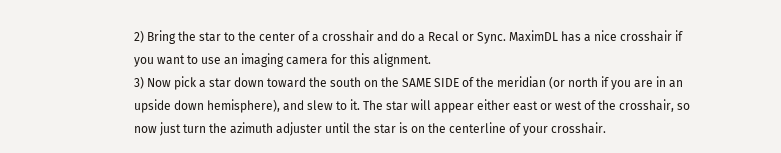2) Bring the star to the center of a crosshair and do a Recal or Sync. MaximDL has a nice crosshair if you want to use an imaging camera for this alignment.
3) Now pick a star down toward the south on the SAME SIDE of the meridian (or north if you are in an upside down hemisphere), and slew to it. The star will appear either east or west of the crosshair, so now just turn the azimuth adjuster until the star is on the centerline of your crosshair.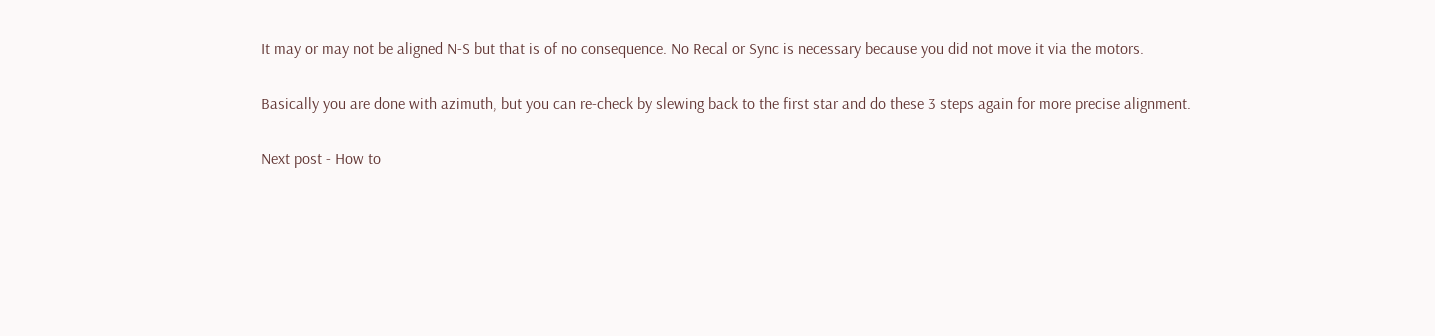It may or may not be aligned N-S but that is of no consequence. No Recal or Sync is necessary because you did not move it via the motors.

Basically you are done with azimuth, but you can re-check by slewing back to the first star and do these 3 steps again for more precise alignment.

Next post - How to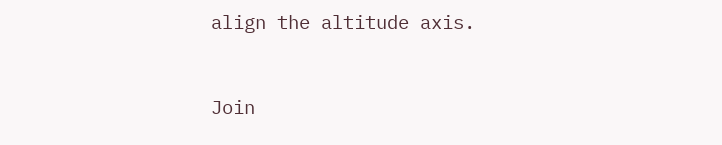align the altitude axis.


Join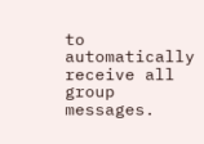to automatically receive all group messages.